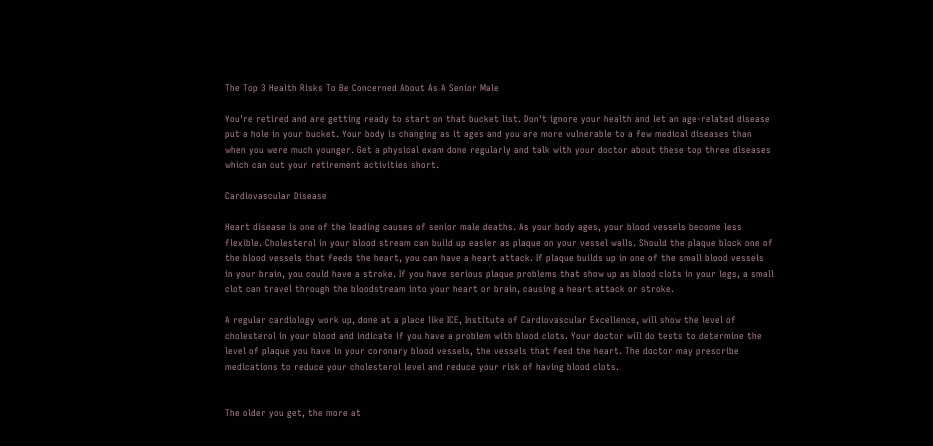The Top 3 Health Risks To Be Concerned About As A Senior Male

You're retired and are getting ready to start on that bucket list. Don't ignore your health and let an age-related disease put a hole in your bucket. Your body is changing as it ages and you are more vulnerable to a few medical diseases than when you were much younger. Get a physical exam done regularly and talk with your doctor about these top three diseases which can cut your retirement activities short.

Cardiovascular Disease

Heart disease is one of the leading causes of senior male deaths. As your body ages, your blood vessels become less flexible. Cholesterol in your blood stream can build up easier as plaque on your vessel walls. Should the plaque block one of the blood vessels that feeds the heart, you can have a heart attack. If plaque builds up in one of the small blood vessels in your brain, you could have a stroke. If you have serious plaque problems that show up as blood clots in your legs, a small clot can travel through the bloodstream into your heart or brain, causing a heart attack or stroke.

A regular cardiology work up, done at a place like ICE, Institute of Cardiovascular Excellence, will show the level of cholesterol in your blood and indicate if you have a problem with blood clots. Your doctor will do tests to determine the level of plaque you have in your coronary blood vessels, the vessels that feed the heart. The doctor may prescribe medications to reduce your cholesterol level and reduce your risk of having blood clots.


The older you get, the more at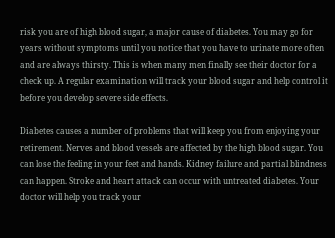risk you are of high blood sugar, a major cause of diabetes. You may go for years without symptoms until you notice that you have to urinate more often and are always thirsty. This is when many men finally see their doctor for a check up. A regular examination will track your blood sugar and help control it before you develop severe side effects.

Diabetes causes a number of problems that will keep you from enjoying your retirement. Nerves and blood vessels are affected by the high blood sugar. You can lose the feeling in your feet and hands. Kidney failure and partial blindness can happen. Stroke and heart attack can occur with untreated diabetes. Your doctor will help you track your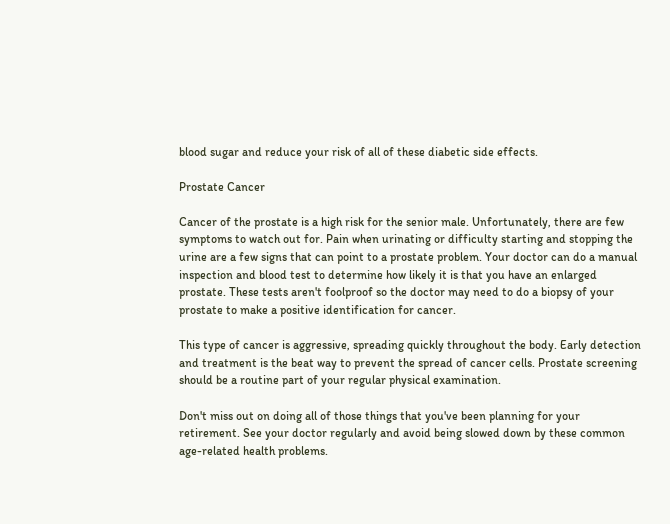blood sugar and reduce your risk of all of these diabetic side effects.

Prostate Cancer

Cancer of the prostate is a high risk for the senior male. Unfortunately, there are few symptoms to watch out for. Pain when urinating or difficulty starting and stopping the urine are a few signs that can point to a prostate problem. Your doctor can do a manual inspection and blood test to determine how likely it is that you have an enlarged prostate. These tests aren't foolproof so the doctor may need to do a biopsy of your prostate to make a positive identification for cancer.

This type of cancer is aggressive, spreading quickly throughout the body. Early detection and treatment is the beat way to prevent the spread of cancer cells. Prostate screening should be a routine part of your regular physical examination.

Don't miss out on doing all of those things that you've been planning for your retirement. See your doctor regularly and avoid being slowed down by these common age-related health problems.